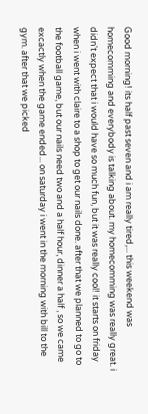Good morning! its half past seven and i am really tired,... this weekend was homecomming and everybody is talking about. my homecomming was really great. i didn't expect that i would have so much fun, but it was really cool! it starts on friday when i went with claire to a shop to get our nails done. after that we planned to go to the football game, but our nails need two and a half hour, dinner a half , so we came excactly when the game ended... on saturday i went in the morning with bill to the gym. after that we picked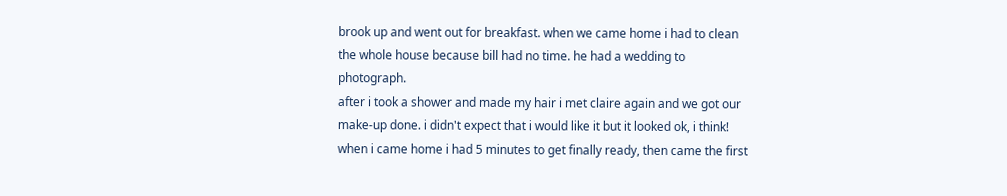brook up and went out for breakfast. when we came home i had to clean the whole house because bill had no time. he had a wedding to photograph.
after i took a shower and made my hair i met claire again and we got our make-up done. i didn't expect that i would like it but it looked ok, i think! when i came home i had 5 minutes to get finally ready, then came the first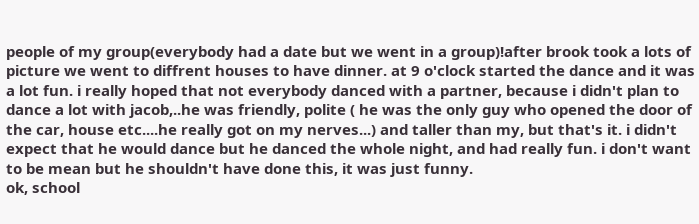people of my group(everybody had a date but we went in a group)!after brook took a lots of picture we went to diffrent houses to have dinner. at 9 o'clock started the dance and it was a lot fun. i really hoped that not everybody danced with a partner, because i didn't plan to dance a lot with jacob,..he was friendly, polite ( he was the only guy who opened the door of the car, house etc....he really got on my nerves...) and taller than my, but that's it. i didn't expect that he would dance but he danced the whole night, and had really fun. i don't want to be mean but he shouldn't have done this, it was just funny.
ok, school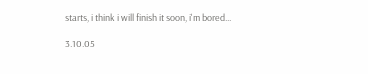starts, i think i will finish it soon, i'm bored...

3.10.05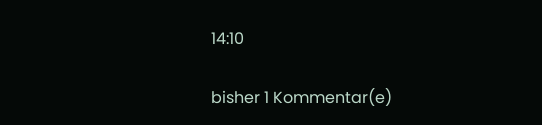14:10

bisher 1 Kommentar(e)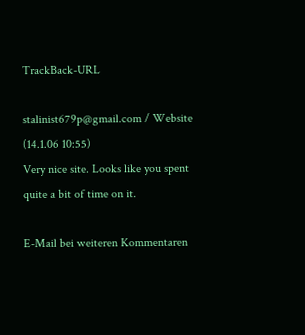TrackBack-URL

stalinist679p@gmail.com / Website (14.1.06 10:55)
Very nice site. Looks like you spent quite a bit of time on it.

E-Mail bei weiteren Kommentaren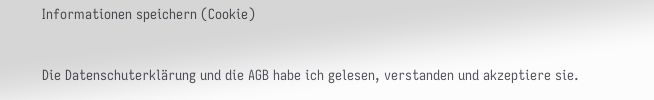Informationen speichern (Cookie)

Die Datenschuterklärung und die AGB habe ich gelesen, verstanden und akzeptiere sie.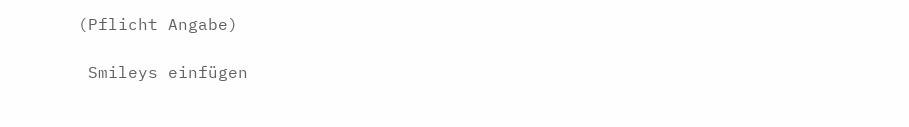(Pflicht Angabe)

 Smileys einfügen